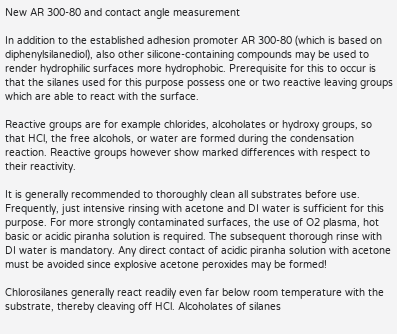New AR 300-80 and contact angle measurement

In addition to the established adhesion promoter AR 300-80 (which is based on diphenylsilanediol), also other silicone-containing compounds may be used to render hydrophilic surfaces more hydrophobic. Prerequisite for this to occur is that the silanes used for this purpose possess one or two reactive leaving groups which are able to react with the surface.

Reactive groups are for example chlorides, alcoholates or hydroxy groups, so that HCl, the free alcohols, or water are formed during the condensation reaction. Reactive groups however show marked differences with respect to their reactivity.

It is generally recommended to thoroughly clean all substrates before use. Frequently, just intensive rinsing with acetone and DI water is sufficient for this purpose. For more strongly contaminated surfaces, the use of O2 plasma, hot basic or acidic piranha solution is required. The subsequent thorough rinse with DI water is mandatory. Any direct contact of acidic piranha solution with acetone must be avoided since explosive acetone peroxides may be formed!

Chlorosilanes generally react readily even far below room temperature with the substrate, thereby cleaving off HCl. Alcoholates of silanes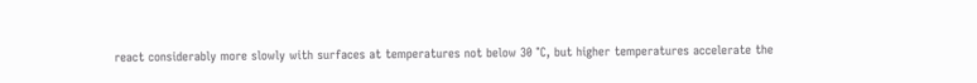react considerably more slowly with surfaces at temperatures not below 30 °C, but higher temperatures accelerate the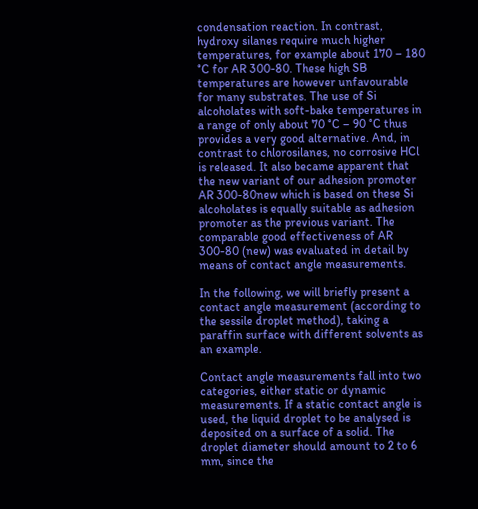condensation reaction. In contrast, hydroxy silanes require much higher temperatures, for example about 170 – 180 °C for AR 300-80. These high SB temperatures are however unfavourable for many substrates. The use of Si alcoholates with soft-bake temperatures in a range of only about 70 °C – 90 °C thus provides a very good alternative. And, in contrast to chlorosilanes, no corrosive HCl is released. It also became apparent that the new variant of our adhesion promoter AR 300-80new which is based on these Si alcoholates is equally suitable as adhesion promoter as the previous variant. The comparable good effectiveness of AR 300-80 (new) was evaluated in detail by means of contact angle measurements.

In the following, we will briefly present a contact angle measurement (according to the sessile droplet method), taking a paraffin surface with different solvents as an example.

Contact angle measurements fall into two categories, either static or dynamic measurements. If a static contact angle is used, the liquid droplet to be analysed is deposited on a surface of a solid. The droplet diameter should amount to 2 to 6 mm, since the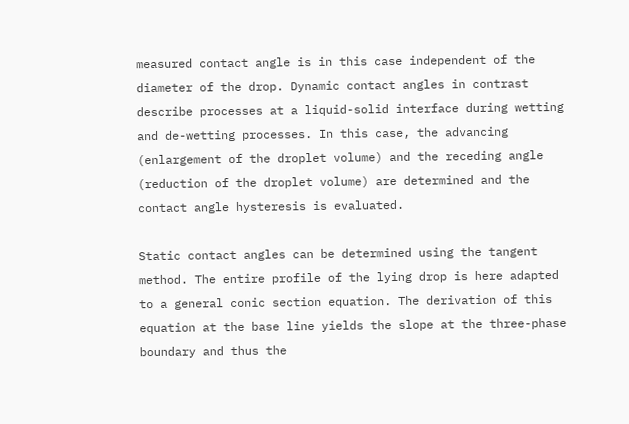measured contact angle is in this case independent of the diameter of the drop. Dynamic contact angles in contrast describe processes at a liquid-solid interface during wetting and de-wetting processes. In this case, the advancing (enlargement of the droplet volume) and the receding angle (reduction of the droplet volume) are determined and the contact angle hysteresis is evaluated.

Static contact angles can be determined using the tangent method. The entire profile of the lying drop is here adapted to a general conic section equation. The derivation of this equation at the base line yields the slope at the three-phase boundary and thus the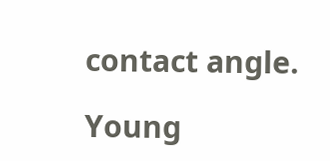contact angle.

Young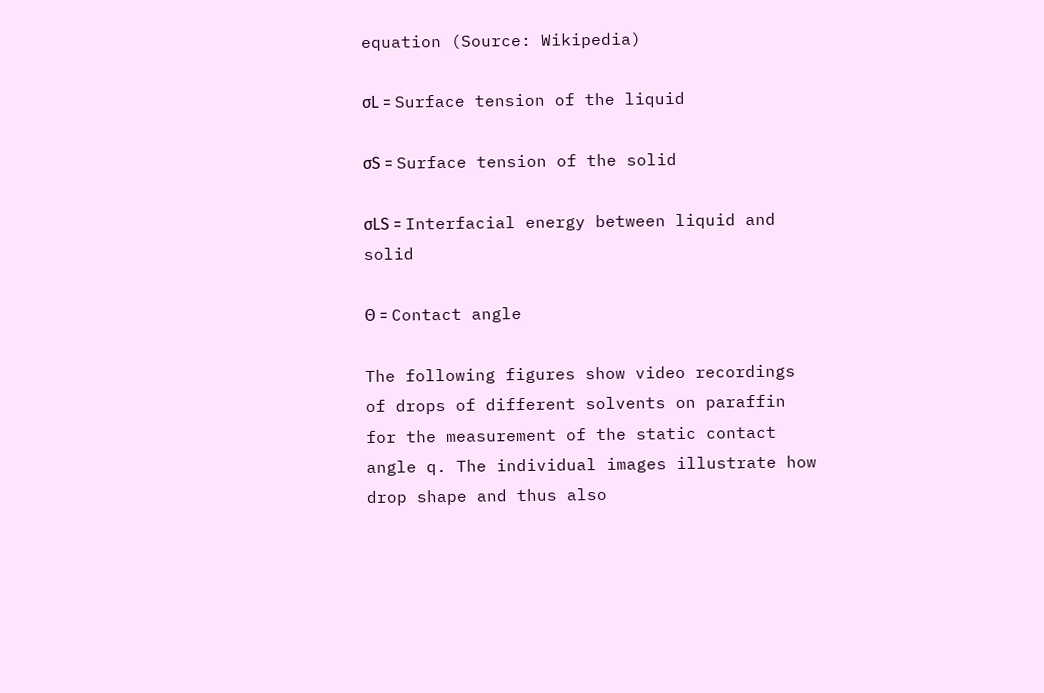equation (Source: Wikipedia)

σL = Surface tension of the liquid

σS = Surface tension of the solid

σLS = Interfacial energy between liquid and solid

ϴ = Contact angle

The following figures show video recordings of drops of different solvents on paraffin for the measurement of the static contact angle q. The individual images illustrate how drop shape and thus also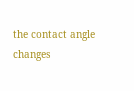the contact angle changes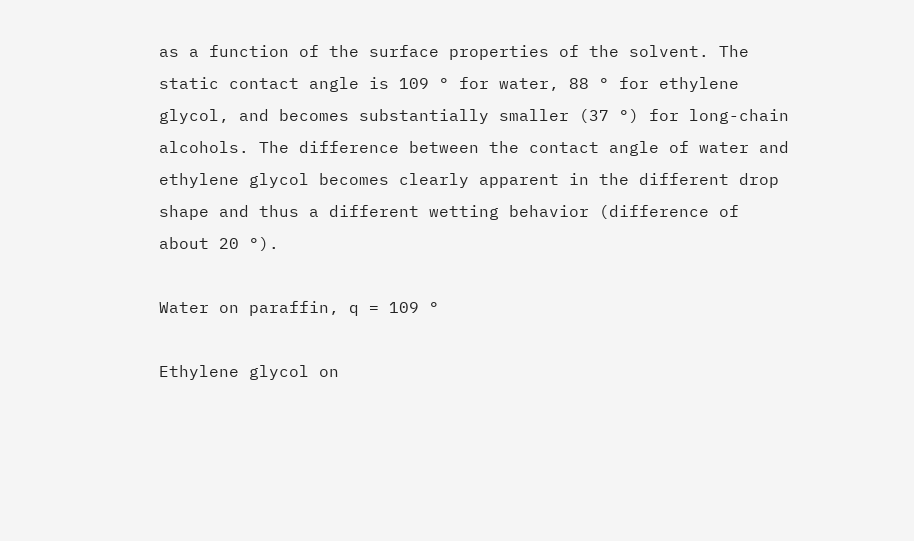as a function of the surface properties of the solvent. The static contact angle is 109 ° for water, 88 ° for ethylene glycol, and becomes substantially smaller (37 °) for long-chain alcohols. The difference between the contact angle of water and ethylene glycol becomes clearly apparent in the different drop shape and thus a different wetting behavior (difference of about 20 °).

Water on paraffin, q = 109 °

Ethylene glycol on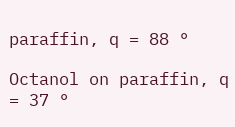paraffin, q = 88 °

Octanol on paraffin, q = 37 °